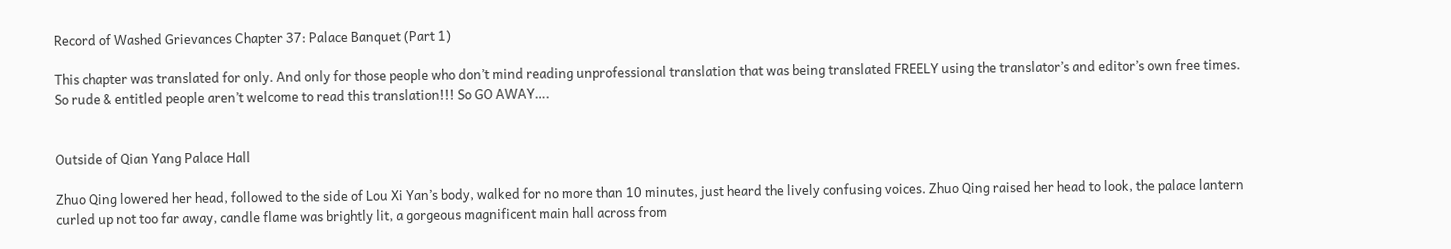Record of Washed Grievances Chapter 37: Palace Banquet (Part 1)

This chapter was translated for only. And only for those people who don’t mind reading unprofessional translation that was being translated FREELY using the translator’s and editor’s own free times. So rude & entitled people aren’t welcome to read this translation!!! So GO AWAY….


Outside of Qian Yang Palace Hall

Zhuo Qing lowered her head, followed to the side of Lou Xi Yan’s body, walked for no more than 10 minutes, just heard the lively confusing voices. Zhuo Qing raised her head to look, the palace lantern curled up not too far away, candle flame was brightly lit, a gorgeous magnificent main hall across from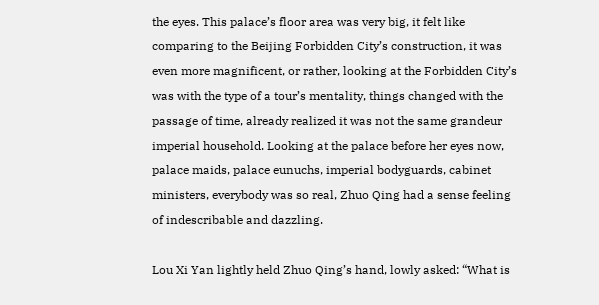the eyes. This palace’s floor area was very big, it felt like comparing to the Beijing Forbidden City’s construction, it was even more magnificent, or rather, looking at the Forbidden City’s was with the type of a tour’s mentality, things changed with the passage of time, already realized it was not the same grandeur imperial household. Looking at the palace before her eyes now, palace maids, palace eunuchs, imperial bodyguards, cabinet ministers, everybody was so real, Zhuo Qing had a sense feeling of indescribable and dazzling.

Lou Xi Yan lightly held Zhuo Qing’s hand, lowly asked: “What is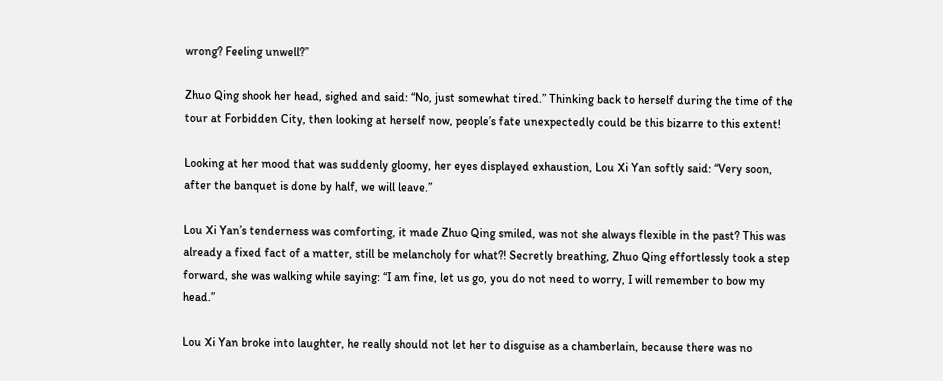wrong? Feeling unwell?”

Zhuo Qing shook her head, sighed and said: “No, just somewhat tired.” Thinking back to herself during the time of the tour at Forbidden City, then looking at herself now, people’s fate unexpectedly could be this bizarre to this extent!

Looking at her mood that was suddenly gloomy, her eyes displayed exhaustion, Lou Xi Yan softly said: “Very soon, after the banquet is done by half, we will leave.”

Lou Xi Yan’s tenderness was comforting, it made Zhuo Qing smiled, was not she always flexible in the past? This was already a fixed fact of a matter, still be melancholy for what?! Secretly breathing, Zhuo Qing effortlessly took a step forward, she was walking while saying: “I am fine, let us go, you do not need to worry, I will remember to bow my head.”

Lou Xi Yan broke into laughter, he really should not let her to disguise as a chamberlain, because there was no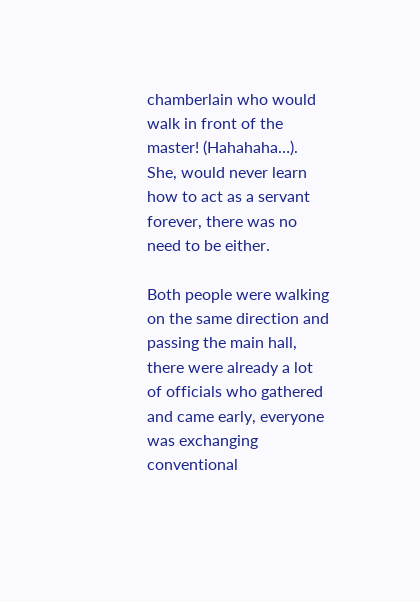chamberlain who would walk in front of the master! (Hahahaha…). She, would never learn how to act as a servant forever, there was no need to be either.

Both people were walking on the same direction and passing the main hall, there were already a lot of officials who gathered and came early, everyone was exchanging conventional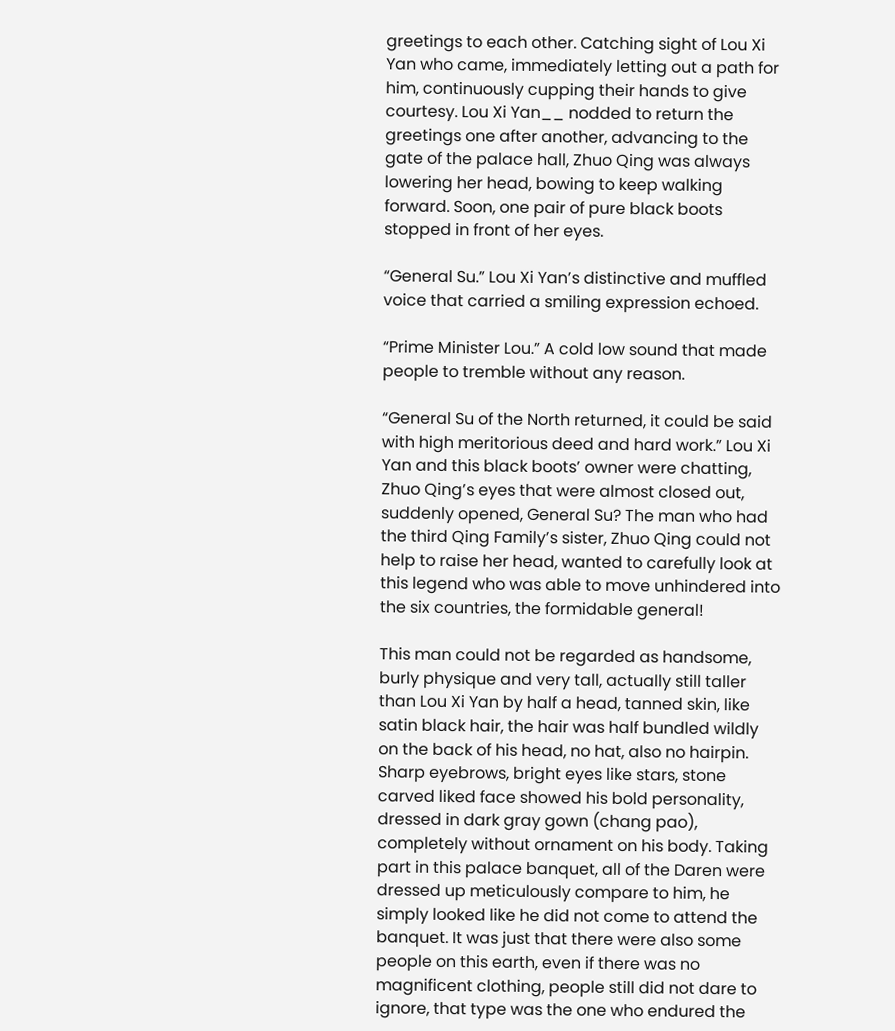greetings to each other. Catching sight of Lou Xi Yan who came, immediately letting out a path for him, continuously cupping their hands to give courtesy. Lou Xi Yan__ nodded to return the greetings one after another, advancing to the gate of the palace hall, Zhuo Qing was always lowering her head, bowing to keep walking forward. Soon, one pair of pure black boots stopped in front of her eyes.

“General Su.” Lou Xi Yan’s distinctive and muffled voice that carried a smiling expression echoed.

“Prime Minister Lou.” A cold low sound that made people to tremble without any reason.

“General Su of the North returned, it could be said with high meritorious deed and hard work.” Lou Xi Yan and this black boots’ owner were chatting, Zhuo Qing’s eyes that were almost closed out, suddenly opened, General Su? The man who had the third Qing Family’s sister, Zhuo Qing could not help to raise her head, wanted to carefully look at this legend who was able to move unhindered into the six countries, the formidable general!

This man could not be regarded as handsome, burly physique and very tall, actually still taller than Lou Xi Yan by half a head, tanned skin, like satin black hair, the hair was half bundled wildly on the back of his head, no hat, also no hairpin. Sharp eyebrows, bright eyes like stars, stone carved liked face showed his bold personality, dressed in dark gray gown (chang pao), completely without ornament on his body. Taking part in this palace banquet, all of the Daren were dressed up meticulously compare to him, he simply looked like he did not come to attend the banquet. It was just that there were also some people on this earth, even if there was no magnificent clothing, people still did not dare to ignore, that type was the one who endured the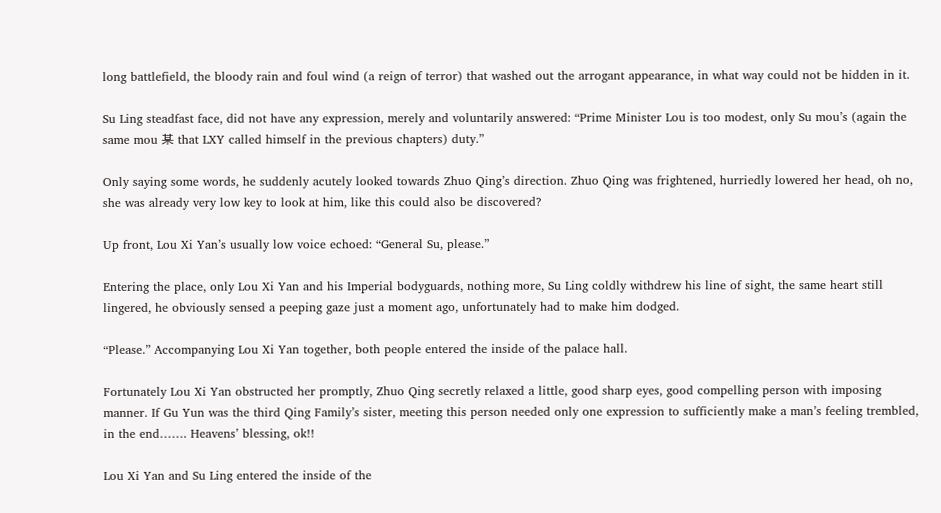long battlefield, the bloody rain and foul wind (a reign of terror) that washed out the arrogant appearance, in what way could not be hidden in it.

Su Ling steadfast face, did not have any expression, merely and voluntarily answered: “Prime Minister Lou is too modest, only Su mou’s (again the same mou 某 that LXY called himself in the previous chapters) duty.”

Only saying some words, he suddenly acutely looked towards Zhuo Qing’s direction. Zhuo Qing was frightened, hurriedly lowered her head, oh no, she was already very low key to look at him, like this could also be discovered?

Up front, Lou Xi Yan’s usually low voice echoed: “General Su, please.”

Entering the place, only Lou Xi Yan and his Imperial bodyguards, nothing more, Su Ling coldly withdrew his line of sight, the same heart still lingered, he obviously sensed a peeping gaze just a moment ago, unfortunately had to make him dodged.

“Please.” Accompanying Lou Xi Yan together, both people entered the inside of the palace hall.

Fortunately Lou Xi Yan obstructed her promptly, Zhuo Qing secretly relaxed a little, good sharp eyes, good compelling person with imposing manner. If Gu Yun was the third Qing Family’s sister, meeting this person needed only one expression to sufficiently make a man’s feeling trembled, in the end……. Heavens’ blessing, ok!!

Lou Xi Yan and Su Ling entered the inside of the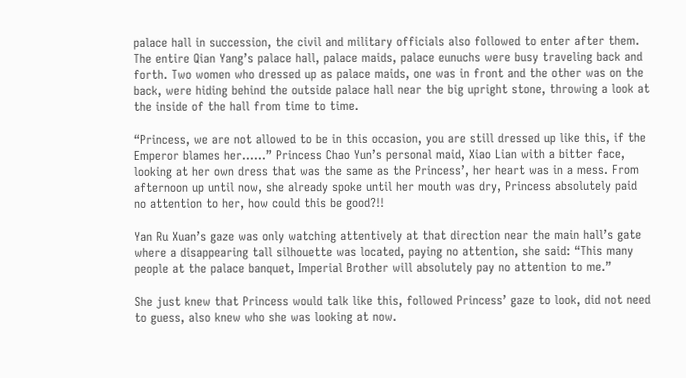palace hall in succession, the civil and military officials also followed to enter after them. The entire Qian Yang’s palace hall, palace maids, palace eunuchs were busy traveling back and forth. Two women who dressed up as palace maids, one was in front and the other was on the back, were hiding behind the outside palace hall near the big upright stone, throwing a look at the inside of the hall from time to time.

“Princess, we are not allowed to be in this occasion, you are still dressed up like this, if the Emperor blames her……” Princess Chao Yun’s personal maid, Xiao Lian with a bitter face, looking at her own dress that was the same as the Princess’, her heart was in a mess. From afternoon up until now, she already spoke until her mouth was dry, Princess absolutely paid no attention to her, how could this be good?!!

Yan Ru Xuan’s gaze was only watching attentively at that direction near the main hall’s gate where a disappearing tall silhouette was located, paying no attention, she said: “This many people at the palace banquet, Imperial Brother will absolutely pay no attention to me.”

She just knew that Princess would talk like this, followed Princess’ gaze to look, did not need to guess, also knew who she was looking at now.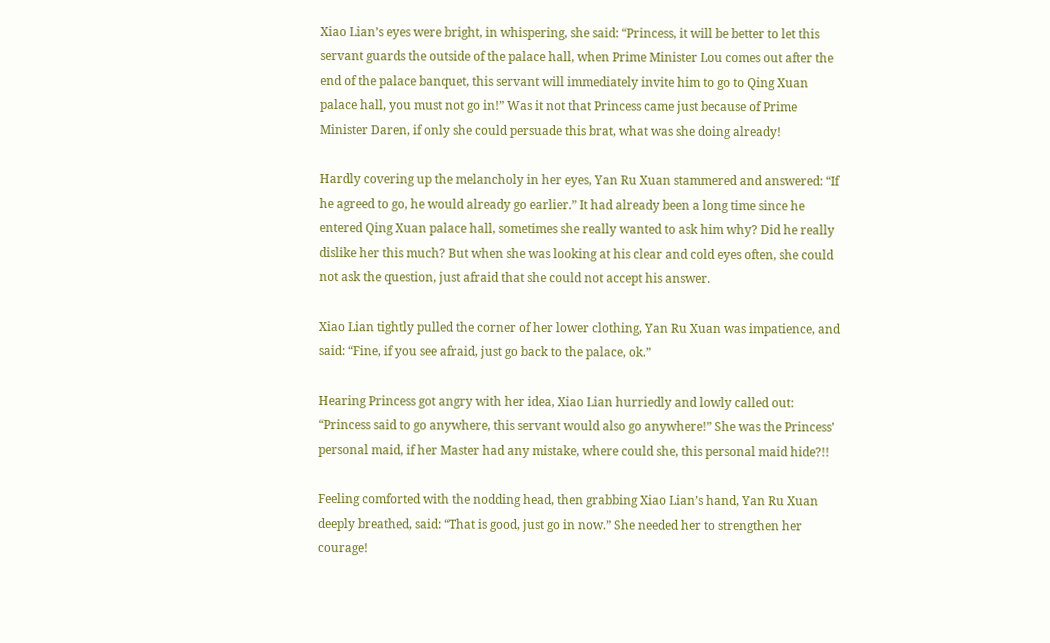Xiao Lian’s eyes were bright, in whispering, she said: “Princess, it will be better to let this servant guards the outside of the palace hall, when Prime Minister Lou comes out after the end of the palace banquet, this servant will immediately invite him to go to Qing Xuan palace hall, you must not go in!” Was it not that Princess came just because of Prime Minister Daren, if only she could persuade this brat, what was she doing already!

Hardly covering up the melancholy in her eyes, Yan Ru Xuan stammered and answered: “If he agreed to go, he would already go earlier.” It had already been a long time since he entered Qing Xuan palace hall, sometimes she really wanted to ask him why? Did he really dislike her this much? But when she was looking at his clear and cold eyes often, she could not ask the question, just afraid that she could not accept his answer.

Xiao Lian tightly pulled the corner of her lower clothing, Yan Ru Xuan was impatience, and said: “Fine, if you see afraid, just go back to the palace, ok.”

Hearing Princess got angry with her idea, Xiao Lian hurriedly and lowly called out: “Princess said to go anywhere, this servant would also go anywhere!” She was the Princess’ personal maid, if her Master had any mistake, where could she, this personal maid hide?!!

Feeling comforted with the nodding head, then grabbing Xiao Lian’s hand, Yan Ru Xuan deeply breathed, said: “That is good, just go in now.” She needed her to strengthen her courage!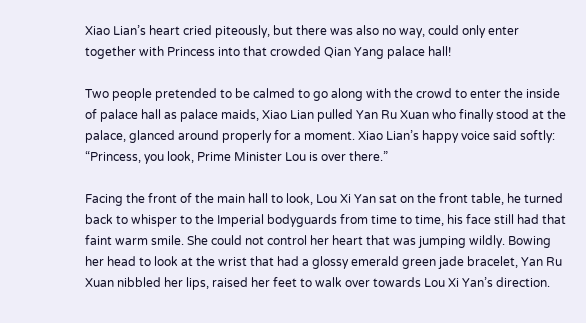Xiao Lian’s heart cried piteously, but there was also no way, could only enter together with Princess into that crowded Qian Yang palace hall!

Two people pretended to be calmed to go along with the crowd to enter the inside of palace hall as palace maids, Xiao Lian pulled Yan Ru Xuan who finally stood at the palace, glanced around properly for a moment. Xiao Lian’s happy voice said softly: “Princess, you look, Prime Minister Lou is over there.”

Facing the front of the main hall to look, Lou Xi Yan sat on the front table, he turned back to whisper to the Imperial bodyguards from time to time, his face still had that faint warm smile. She could not control her heart that was jumping wildly. Bowing her head to look at the wrist that had a glossy emerald green jade bracelet, Yan Ru Xuan nibbled her lips, raised her feet to walk over towards Lou Xi Yan’s direction.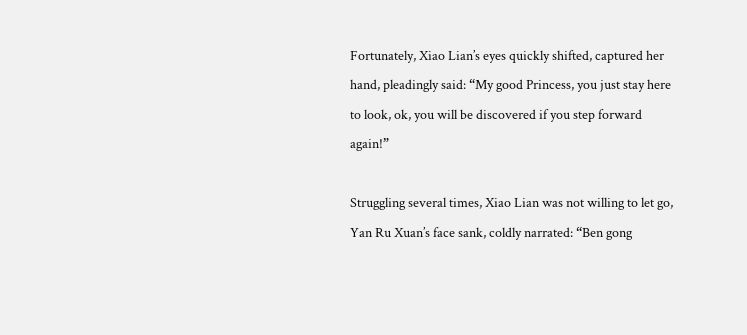Fortunately, Xiao Lian’s eyes quickly shifted, captured her hand, pleadingly said: “My good Princess, you just stay here to look, ok, you will be discovered if you step forward again!”

Struggling several times, Xiao Lian was not willing to let go, Yan Ru Xuan’s face sank, coldly narrated: “Ben gong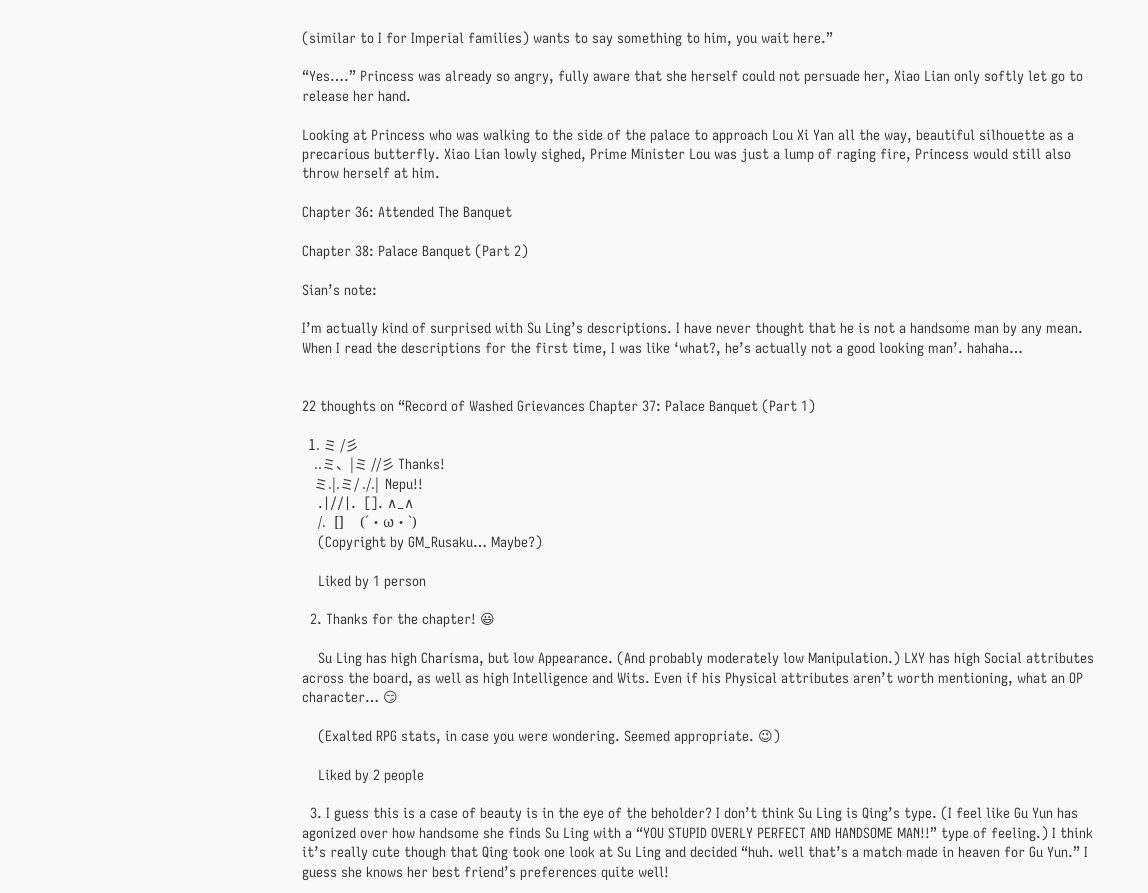(similar to I for Imperial families) wants to say something to him, you wait here.”

“Yes….” Princess was already so angry, fully aware that she herself could not persuade her, Xiao Lian only softly let go to release her hand.

Looking at Princess who was walking to the side of the palace to approach Lou Xi Yan all the way, beautiful silhouette as a precarious butterfly. Xiao Lian lowly sighed, Prime Minister Lou was just a lump of raging fire, Princess would still also throw herself at him.

Chapter 36: Attended The Banquet

Chapter 38: Palace Banquet (Part 2)

Sian’s note:

I’m actually kind of surprised with Su Ling’s descriptions. I have never thought that he is not a handsome man by any mean. When I read the descriptions for the first time, I was like ‘what?, he’s actually not a good looking man’. hahaha…


22 thoughts on “Record of Washed Grievances Chapter 37: Palace Banquet (Part 1)

  1. ミ /彡
    ..ミ、|ミ //彡 Thanks!
    ミ.|.ミ/ ./.|  Nepu!!
    .|//|.  []. ∧_∧
    /.  []    (´・ω・`)
    (Copyright by GM_Rusaku… Maybe?)

    Liked by 1 person

  2. Thanks for the chapter! 😃

    Su Ling has high Charisma, but low Appearance. (And probably moderately low Manipulation.) LXY has high Social attributes across the board, as well as high Intelligence and Wits. Even if his Physical attributes aren’t worth mentioning, what an OP character… 😏

    (Exalted RPG stats, in case you were wondering. Seemed appropriate. 😉)

    Liked by 2 people

  3. I guess this is a case of beauty is in the eye of the beholder? I don’t think Su Ling is Qing’s type. (I feel like Gu Yun has agonized over how handsome she finds Su Ling with a “YOU STUPID OVERLY PERFECT AND HANDSOME MAN!!” type of feeling.) I think it’s really cute though that Qing took one look at Su Ling and decided “huh. well that’s a match made in heaven for Gu Yun.” I guess she knows her best friend’s preferences quite well!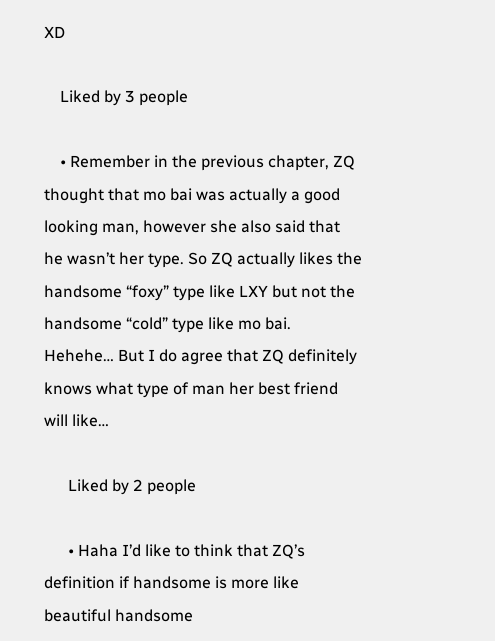XD

    Liked by 3 people

    • Remember in the previous chapter, ZQ thought that mo bai was actually a good looking man, however she also said that he wasn’t her type. So ZQ actually likes the handsome “foxy” type like LXY but not the handsome “cold” type like mo bai. Hehehe… But I do agree that ZQ definitely knows what type of man her best friend will like…

      Liked by 2 people

      • Haha I’d like to think that ZQ’s definition if handsome is more like beautiful handsome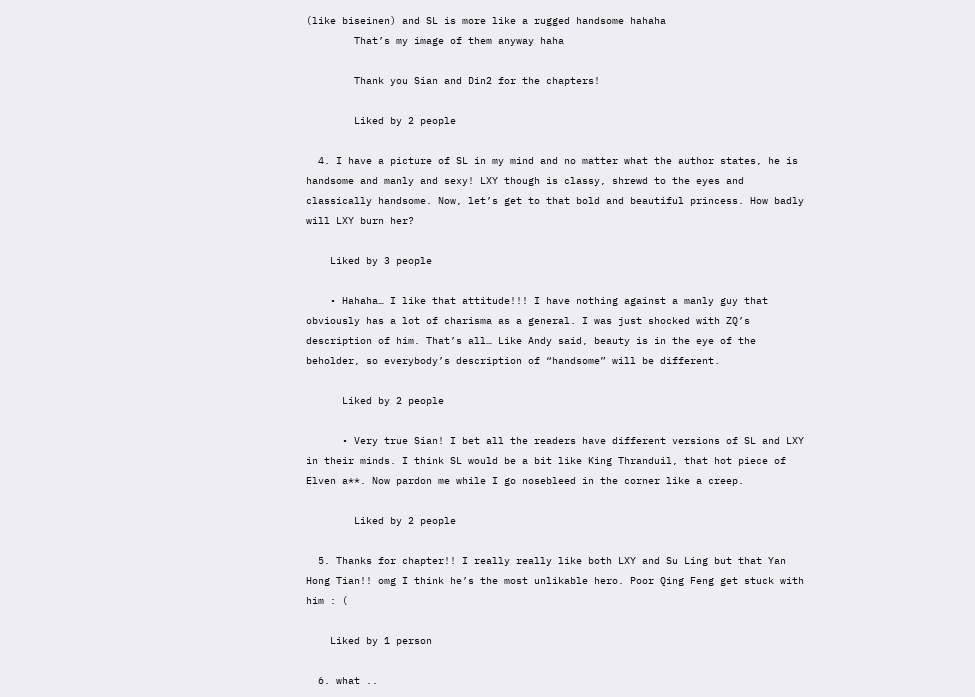(like biseinen) and SL is more like a rugged handsome hahaha
        That’s my image of them anyway haha

        Thank you Sian and Din2 for the chapters!

        Liked by 2 people

  4. I have a picture of SL in my mind and no matter what the author states, he is handsome and manly and sexy! LXY though is classy, shrewd to the eyes and classically handsome. Now, let’s get to that bold and beautiful princess. How badly will LXY burn her?

    Liked by 3 people

    • Hahaha… I like that attitude!!! I have nothing against a manly guy that obviously has a lot of charisma as a general. I was just shocked with ZQ’s description of him. That’s all… Like Andy said, beauty is in the eye of the beholder, so everybody’s description of “handsome” will be different.

      Liked by 2 people

      • Very true Sian! I bet all the readers have different versions of SL and LXY in their minds. I think SL would be a bit like King Thranduil, that hot piece of Elven a**. Now pardon me while I go nosebleed in the corner like a creep.

        Liked by 2 people

  5. Thanks for chapter!! I really really like both LXY and Su Ling but that Yan Hong Tian!! omg I think he’s the most unlikable hero. Poor Qing Feng get stuck with him : (

    Liked by 1 person

  6. what ..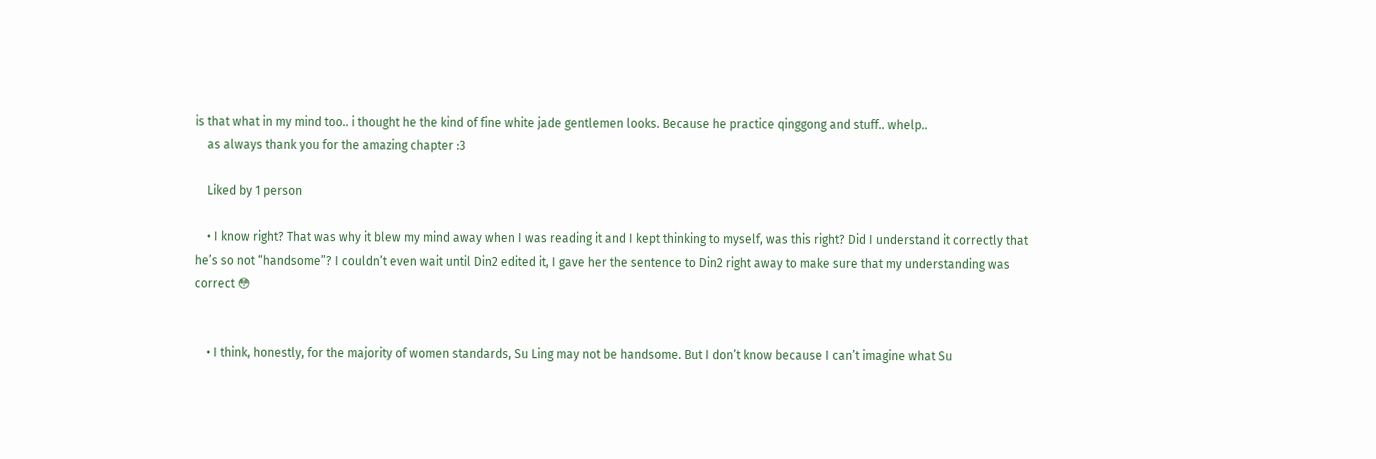is that what in my mind too.. i thought he the kind of fine white jade gentlemen looks. Because he practice qinggong and stuff.. whelp..
    as always thank you for the amazing chapter :3

    Liked by 1 person

    • I know right? That was why it blew my mind away when I was reading it and I kept thinking to myself, was this right? Did I understand it correctly that he’s so not “handsome”? I couldn’t even wait until Din2 edited it, I gave her the sentence to Din2 right away to make sure that my understanding was correct 😳


    • I think, honestly, for the majority of women standards, Su Ling may not be handsome. But I don’t know because I can’t imagine what Su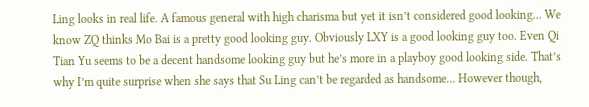Ling looks in real life. A famous general with high charisma but yet it isn’t considered good looking… We know ZQ thinks Mo Bai is a pretty good looking guy. Obviously LXY is a good looking guy too. Even Qi Tian Yu seems to be a decent handsome looking guy but he’s more in a playboy good looking side. That’s why I’m quite surprise when she says that Su Ling can’t be regarded as handsome… However though,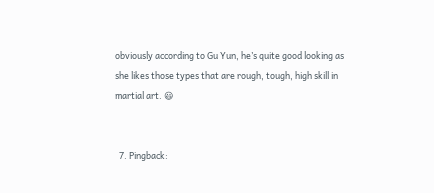obviously according to Gu Yun, he’s quite good looking as she likes those types that are rough, tough, high skill in martial art. 😃


  7. Pingback: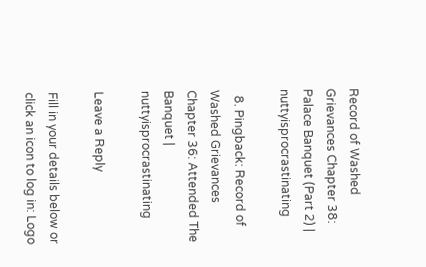Record of Washed Grievances Chapter 38: Palace Banquet (Part 2) | nuttyisprocrastinating

  8. Pingback: Record of Washed Grievances Chapter 36: Attended The Banquet | nuttyisprocrastinating

Leave a Reply

Fill in your details below or click an icon to log in: Logo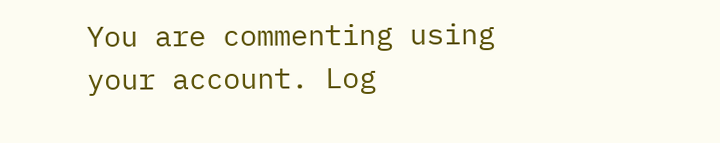You are commenting using your account. Log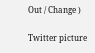Out / Change )

Twitter picture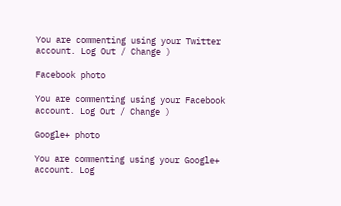You are commenting using your Twitter account. Log Out / Change )

Facebook photo

You are commenting using your Facebook account. Log Out / Change )

Google+ photo

You are commenting using your Google+ account. Log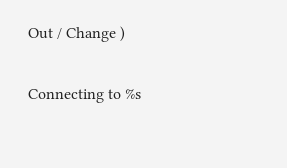Out / Change )

Connecting to %s